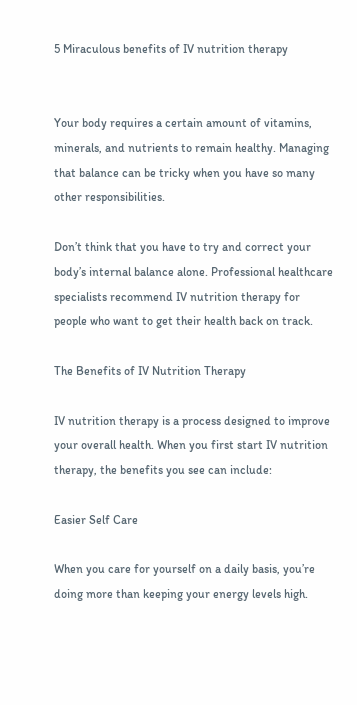5 Miraculous benefits of IV nutrition therapy


Your body requires a certain amount of vitamins, minerals, and nutrients to remain healthy. Managing that balance can be tricky when you have so many other responsibilities.

Don’t think that you have to try and correct your body’s internal balance alone. Professional healthcare specialists recommend IV nutrition therapy for people who want to get their health back on track.

The Benefits of IV Nutrition Therapy

IV nutrition therapy is a process designed to improve your overall health. When you first start IV nutrition therapy, the benefits you see can include:

Easier Self Care

When you care for yourself on a daily basis, you’re doing more than keeping your energy levels high.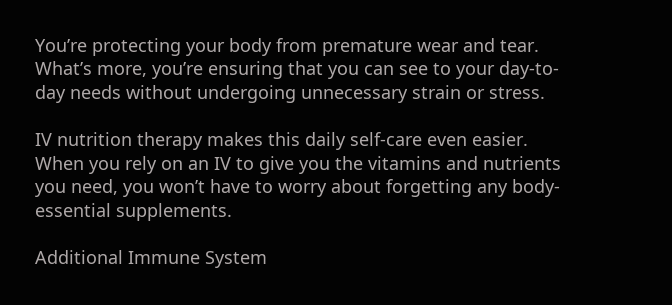You’re protecting your body from premature wear and tear. What’s more, you’re ensuring that you can see to your day-to-day needs without undergoing unnecessary strain or stress.

IV nutrition therapy makes this daily self-care even easier. When you rely on an IV to give you the vitamins and nutrients you need, you won’t have to worry about forgetting any body-essential supplements.

Additional Immune System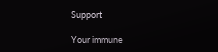Support

Your immune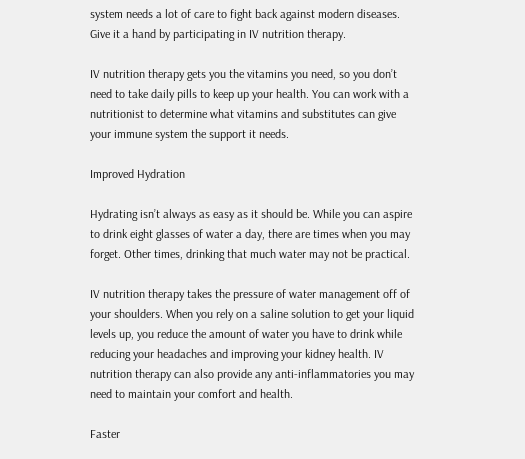system needs a lot of care to fight back against modern diseases. Give it a hand by participating in IV nutrition therapy.

IV nutrition therapy gets you the vitamins you need, so you don’t need to take daily pills to keep up your health. You can work with a nutritionist to determine what vitamins and substitutes can give your immune system the support it needs.

Improved Hydration

Hydrating isn’t always as easy as it should be. While you can aspire to drink eight glasses of water a day, there are times when you may forget. Other times, drinking that much water may not be practical.

IV nutrition therapy takes the pressure of water management off of your shoulders. When you rely on a saline solution to get your liquid levels up, you reduce the amount of water you have to drink while reducing your headaches and improving your kidney health. IV nutrition therapy can also provide any anti-inflammatories you may need to maintain your comfort and health.

Faster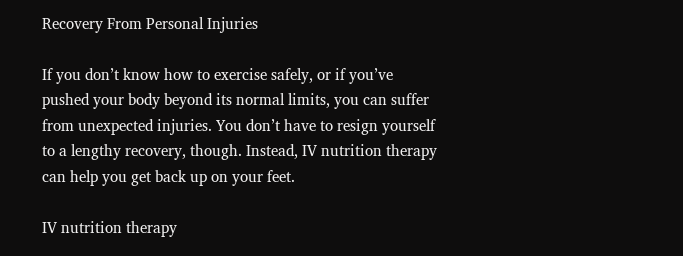Recovery From Personal Injuries

If you don’t know how to exercise safely, or if you’ve pushed your body beyond its normal limits, you can suffer from unexpected injuries. You don’t have to resign yourself to a lengthy recovery, though. Instead, IV nutrition therapy can help you get back up on your feet.

IV nutrition therapy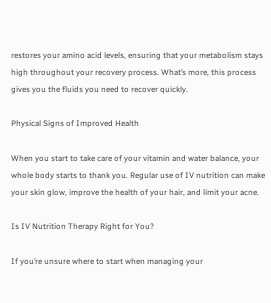restores your amino acid levels, ensuring that your metabolism stays high throughout your recovery process. What’s more, this process gives you the fluids you need to recover quickly.

Physical Signs of Improved Health

When you start to take care of your vitamin and water balance, your whole body starts to thank you. Regular use of IV nutrition can make your skin glow, improve the health of your hair, and limit your acne.

Is IV Nutrition Therapy Right for You?

If you’re unsure where to start when managing your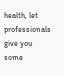health, let professionals give you some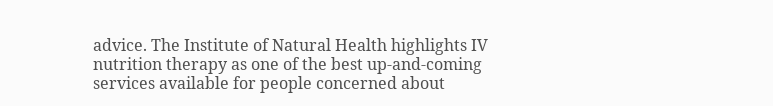advice. The Institute of Natural Health highlights IV nutrition therapy as one of the best up-and-coming services available for people concerned about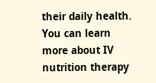their daily health. You can learn more about IV nutrition therapy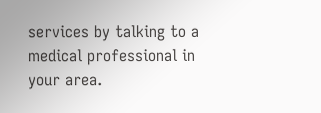services by talking to a medical professional in your area.